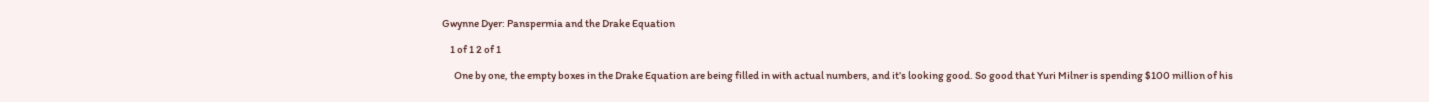Gwynne Dyer: Panspermia and the Drake Equation

    1 of 1 2 of 1

      One by one, the empty boxes in the Drake Equation are being filled in with actual numbers, and it’s looking good. So good that Yuri Milner is spending $100 million of his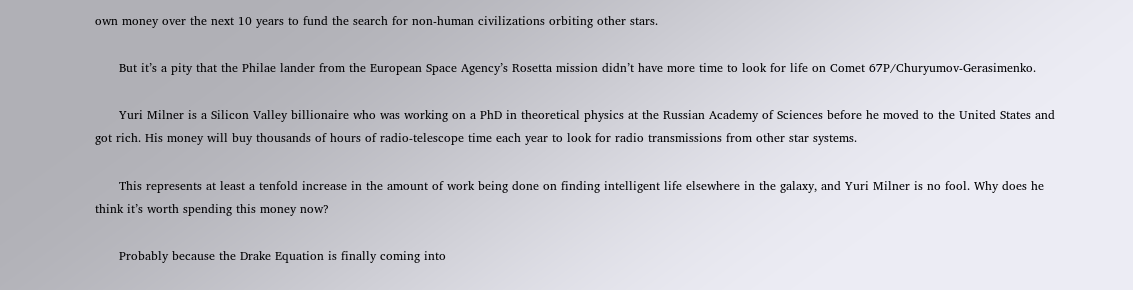own money over the next 10 years to fund the search for non-human civilizations orbiting other stars.

      But it’s a pity that the Philae lander from the European Space Agency’s Rosetta mission didn’t have more time to look for life on Comet 67P/Churyumov-Gerasimenko.

      Yuri Milner is a Silicon Valley billionaire who was working on a PhD in theoretical physics at the Russian Academy of Sciences before he moved to the United States and got rich. His money will buy thousands of hours of radio-telescope time each year to look for radio transmissions from other star systems.

      This represents at least a tenfold increase in the amount of work being done on finding intelligent life elsewhere in the galaxy, and Yuri Milner is no fool. Why does he think it’s worth spending this money now?

      Probably because the Drake Equation is finally coming into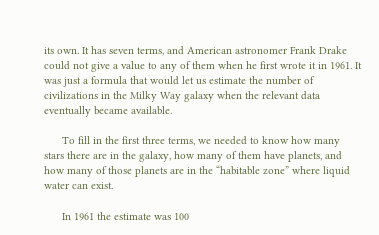its own. It has seven terms, and American astronomer Frank Drake could not give a value to any of them when he first wrote it in 1961. It was just a formula that would let us estimate the number of civilizations in the Milky Way galaxy when the relevant data eventually became available.

      To fill in the first three terms, we needed to know how many stars there are in the galaxy, how many of them have planets, and how many of those planets are in the “habitable zone” where liquid water can exist.

      In 1961 the estimate was 100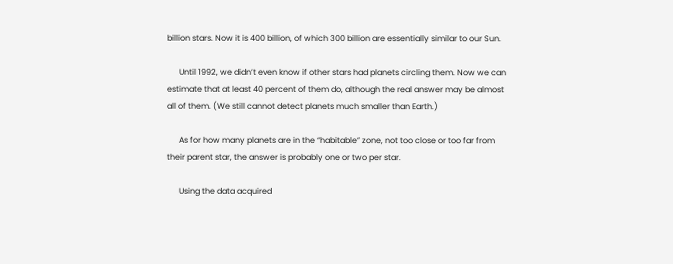billion stars. Now it is 400 billion, of which 300 billion are essentially similar to our Sun.

      Until 1992, we didn’t even know if other stars had planets circling them. Now we can estimate that at least 40 percent of them do, although the real answer may be almost all of them. (We still cannot detect planets much smaller than Earth.)

      As for how many planets are in the “habitable” zone, not too close or too far from their parent star, the answer is probably one or two per star.

      Using the data acquired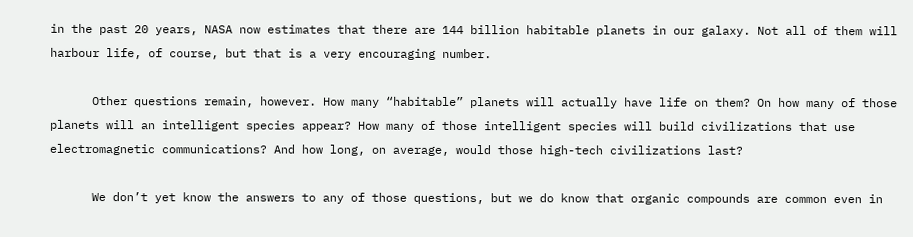in the past 20 years, NASA now estimates that there are 144 billion habitable planets in our galaxy. Not all of them will harbour life, of course, but that is a very encouraging number.

      Other questions remain, however. How many “habitable” planets will actually have life on them? On how many of those planets will an intelligent species appear? How many of those intelligent species will build civilizations that use electromagnetic communications? And how long, on average, would those high-tech civilizations last?

      We don’t yet know the answers to any of those questions, but we do know that organic compounds are common even in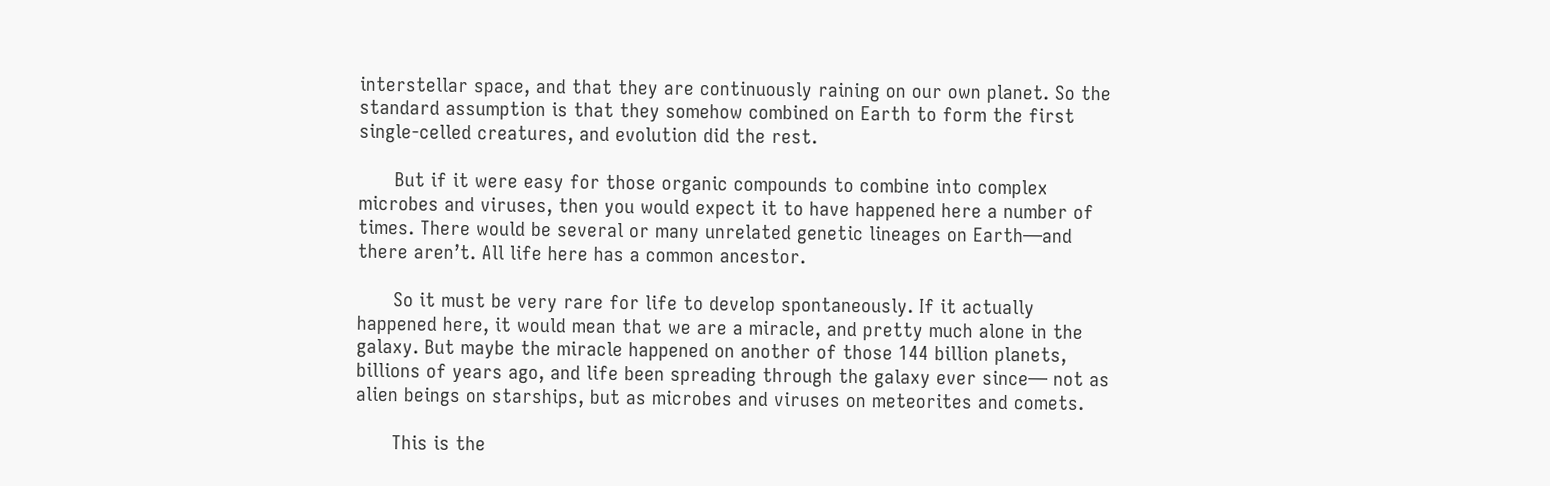interstellar space, and that they are continuously raining on our own planet. So the standard assumption is that they somehow combined on Earth to form the first single-celled creatures, and evolution did the rest.

      But if it were easy for those organic compounds to combine into complex microbes and viruses, then you would expect it to have happened here a number of times. There would be several or many unrelated genetic lineages on Earth—and there aren’t. All life here has a common ancestor.

      So it must be very rare for life to develop spontaneously. If it actually happened here, it would mean that we are a miracle, and pretty much alone in the galaxy. But maybe the miracle happened on another of those 144 billion planets, billions of years ago, and life been spreading through the galaxy ever since— not as alien beings on starships, but as microbes and viruses on meteorites and comets.

      This is the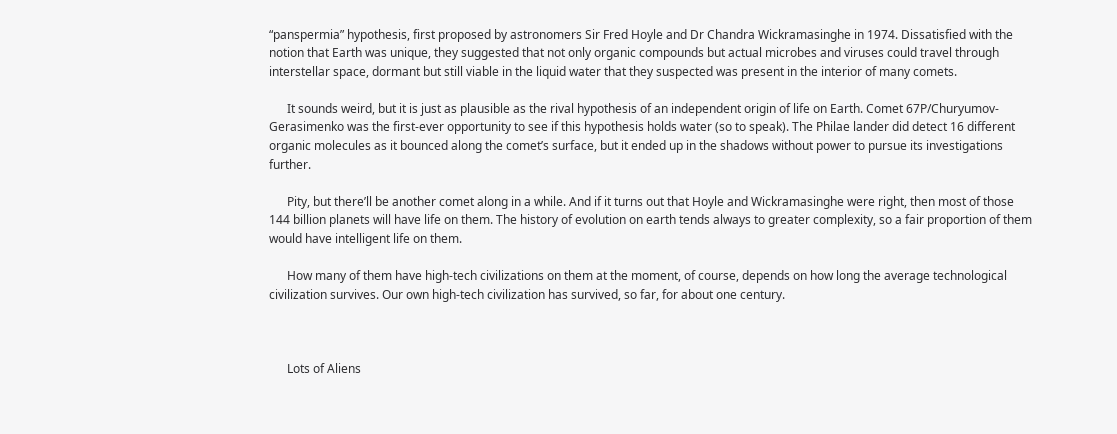“panspermia” hypothesis, first proposed by astronomers Sir Fred Hoyle and Dr Chandra Wickramasinghe in 1974. Dissatisfied with the notion that Earth was unique, they suggested that not only organic compounds but actual microbes and viruses could travel through interstellar space, dormant but still viable in the liquid water that they suspected was present in the interior of many comets.

      It sounds weird, but it is just as plausible as the rival hypothesis of an independent origin of life on Earth. Comet 67P/Churyumov-Gerasimenko was the first-ever opportunity to see if this hypothesis holds water (so to speak). The Philae lander did detect 16 different organic molecules as it bounced along the comet’s surface, but it ended up in the shadows without power to pursue its investigations further.

      Pity, but there’ll be another comet along in a while. And if it turns out that Hoyle and Wickramasinghe were right, then most of those 144 billion planets will have life on them. The history of evolution on earth tends always to greater complexity, so a fair proportion of them would have intelligent life on them.

      How many of them have high-tech civilizations on them at the moment, of course, depends on how long the average technological civilization survives. Our own high-tech civilization has survived, so far, for about one century.



      Lots of Aliens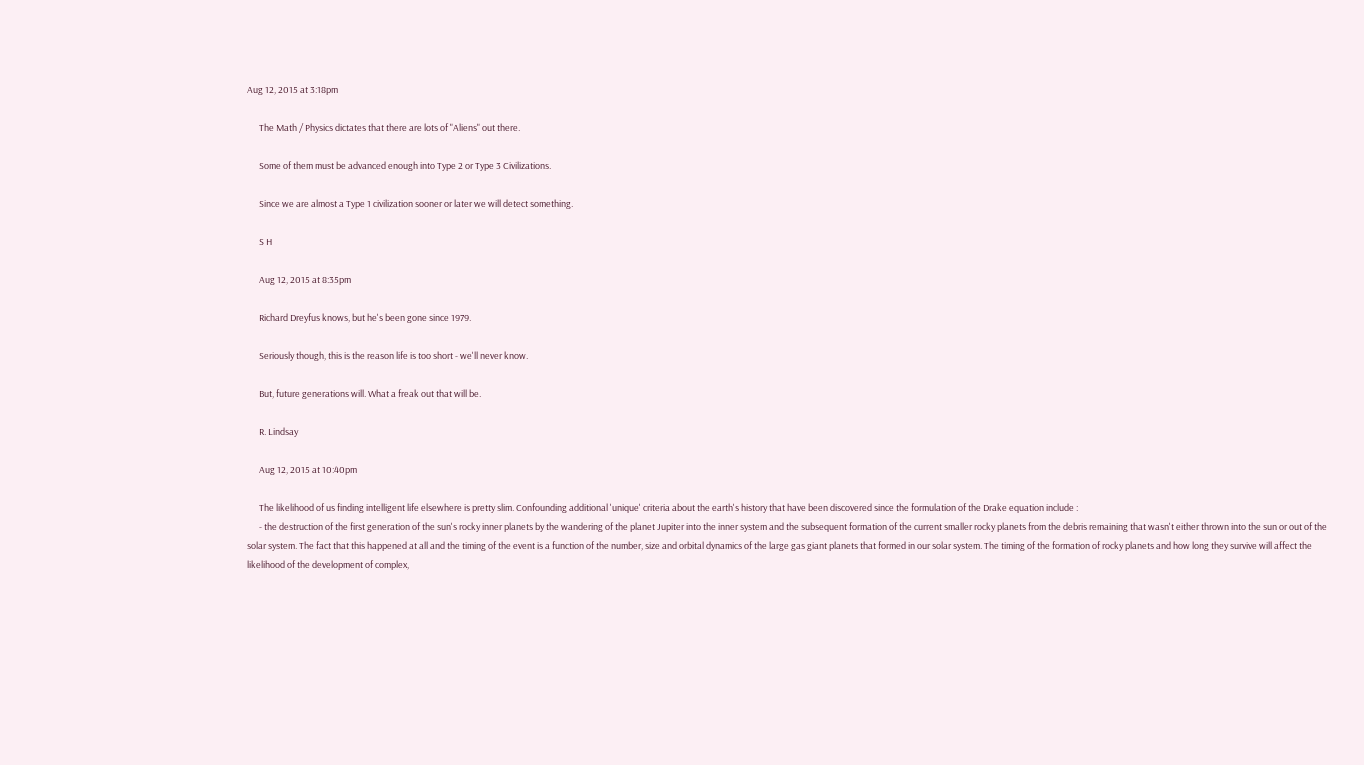Aug 12, 2015 at 3:18pm

      The Math / Physics dictates that there are lots of "Aliens" out there.

      Some of them must be advanced enough into Type 2 or Type 3 Civilizations.

      Since we are almost a Type 1 civilization sooner or later we will detect something.

      S H

      Aug 12, 2015 at 8:35pm

      Richard Dreyfus knows, but he's been gone since 1979.

      Seriously though, this is the reason life is too short - we'll never know.

      But, future generations will. What a freak out that will be.

      R. Lindsay

      Aug 12, 2015 at 10:40pm

      The likelihood of us finding intelligent life elsewhere is pretty slim. Confounding additional 'unique' criteria about the earth's history that have been discovered since the formulation of the Drake equation include :
      - the destruction of the first generation of the sun's rocky inner planets by the wandering of the planet Jupiter into the inner system and the subsequent formation of the current smaller rocky planets from the debris remaining that wasn't either thrown into the sun or out of the solar system. The fact that this happened at all and the timing of the event is a function of the number, size and orbital dynamics of the large gas giant planets that formed in our solar system. The timing of the formation of rocky planets and how long they survive will affect the likelihood of the development of complex,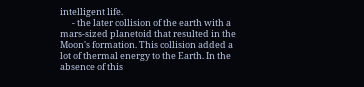intelligent life.
      - the later collision of the earth with a mars-sized planetoid that resulted in the Moon's formation. This collision added a lot of thermal energy to the Earth. In the absence of this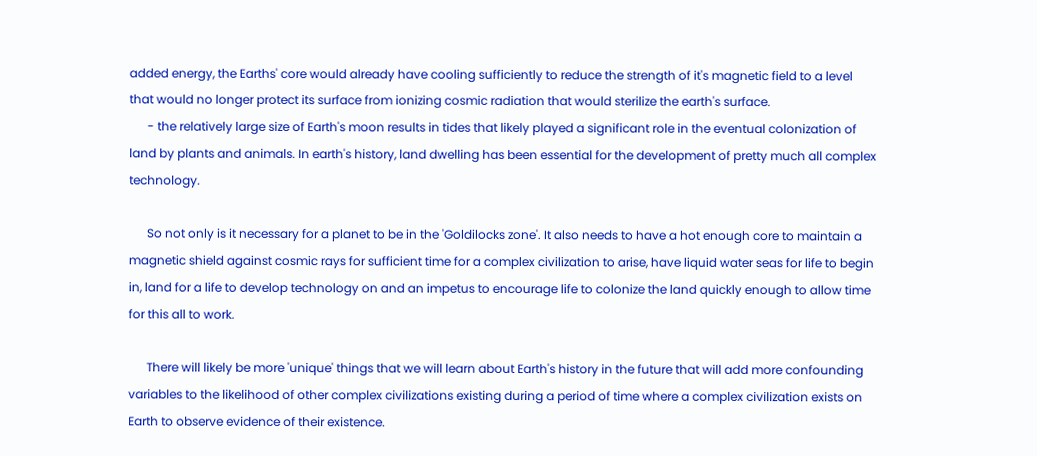added energy, the Earths' core would already have cooling sufficiently to reduce the strength of it's magnetic field to a level that would no longer protect its surface from ionizing cosmic radiation that would sterilize the earth's surface.
      - the relatively large size of Earth's moon results in tides that likely played a significant role in the eventual colonization of land by plants and animals. In earth's history, land dwelling has been essential for the development of pretty much all complex technology.

      So not only is it necessary for a planet to be in the 'Goldilocks zone'. It also needs to have a hot enough core to maintain a magnetic shield against cosmic rays for sufficient time for a complex civilization to arise, have liquid water seas for life to begin in, land for a life to develop technology on and an impetus to encourage life to colonize the land quickly enough to allow time for this all to work.

      There will likely be more 'unique' things that we will learn about Earth's history in the future that will add more confounding variables to the likelihood of other complex civilizations existing during a period of time where a complex civilization exists on Earth to observe evidence of their existence.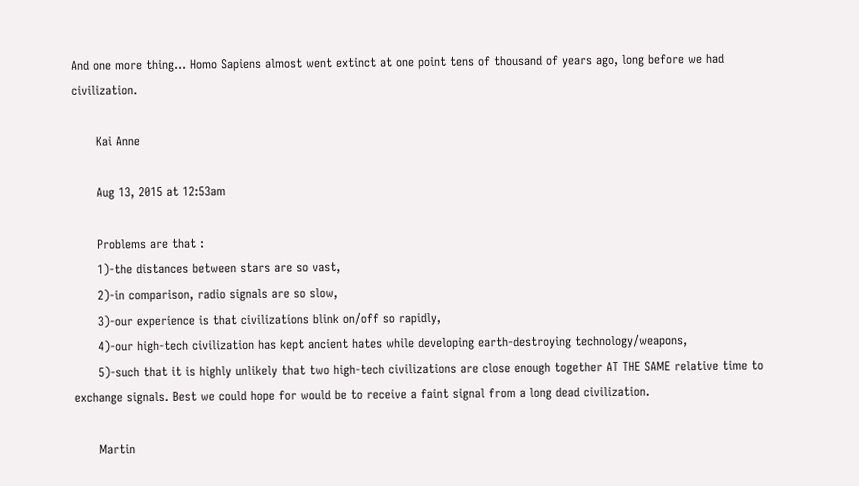And one more thing... Homo Sapiens almost went extinct at one point tens of thousand of years ago, long before we had civilization.

      Kai Anne

      Aug 13, 2015 at 12:53am

      Problems are that :
      1)-the distances between stars are so vast,
      2)-in comparison, radio signals are so slow,
      3)-our experience is that civilizations blink on/off so rapidly,
      4)-our high-tech civilization has kept ancient hates while developing earth-destroying technology/weapons,
      5)-such that it is highly unlikely that two high-tech civilizations are close enough together AT THE SAME relative time to exchange signals. Best we could hope for would be to receive a faint signal from a long dead civilization.

      Martin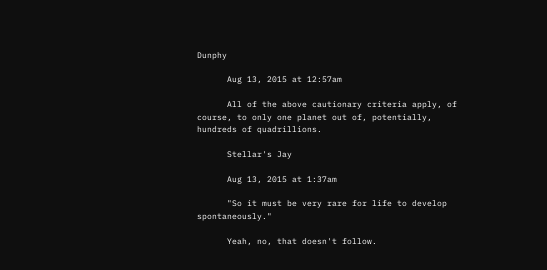Dunphy

      Aug 13, 2015 at 12:57am

      All of the above cautionary criteria apply, of course, to only one planet out of, potentially, hundreds of quadrillions.

      Stellar's Jay

      Aug 13, 2015 at 1:37am

      "So it must be very rare for life to develop spontaneously."

      Yeah, no, that doesn't follow.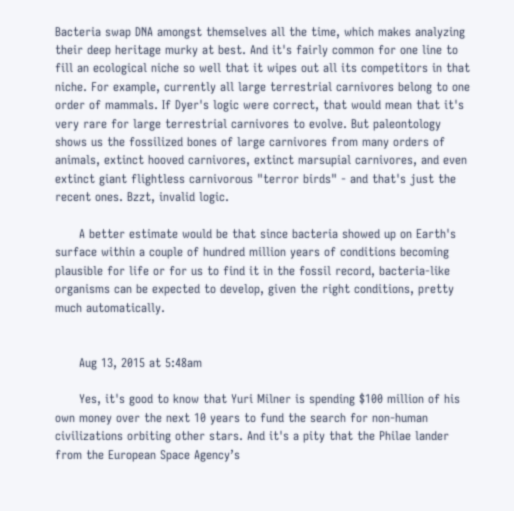Bacteria swap DNA amongst themselves all the time, which makes analyzing their deep heritage murky at best. And it's fairly common for one line to fill an ecological niche so well that it wipes out all its competitors in that niche. For example, currently all large terrestrial carnivores belong to one order of mammals. If Dyer's logic were correct, that would mean that it's very rare for large terrestrial carnivores to evolve. But paleontology shows us the fossilized bones of large carnivores from many orders of animals, extinct hooved carnivores, extinct marsupial carnivores, and even extinct giant flightless carnivorous "terror birds" - and that's just the recent ones. Bzzt, invalid logic.

      A better estimate would be that since bacteria showed up on Earth's surface within a couple of hundred million years of conditions becoming plausible for life or for us to find it in the fossil record, bacteria-like organisms can be expected to develop, given the right conditions, pretty much automatically.


      Aug 13, 2015 at 5:48am

      Yes, it's good to know that Yuri Milner is spending $100 million of his own money over the next 10 years to fund the search for non-human civilizations orbiting other stars. And it's a pity that the Philae lander from the European Space Agency’s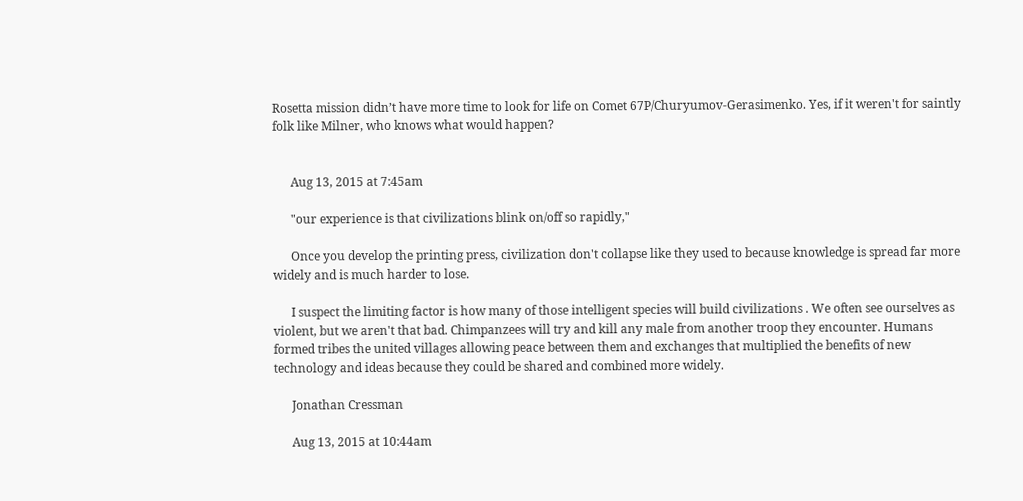Rosetta mission didn’t have more time to look for life on Comet 67P/Churyumov-Gerasimenko. Yes, if it weren't for saintly folk like Milner, who knows what would happen?


      Aug 13, 2015 at 7:45am

      "our experience is that civilizations blink on/off so rapidly,"

      Once you develop the printing press, civilization don't collapse like they used to because knowledge is spread far more widely and is much harder to lose.

      I suspect the limiting factor is how many of those intelligent species will build civilizations . We often see ourselves as violent, but we aren't that bad. Chimpanzees will try and kill any male from another troop they encounter. Humans formed tribes the united villages allowing peace between them and exchanges that multiplied the benefits of new technology and ideas because they could be shared and combined more widely.

      Jonathan Cressman

      Aug 13, 2015 at 10:44am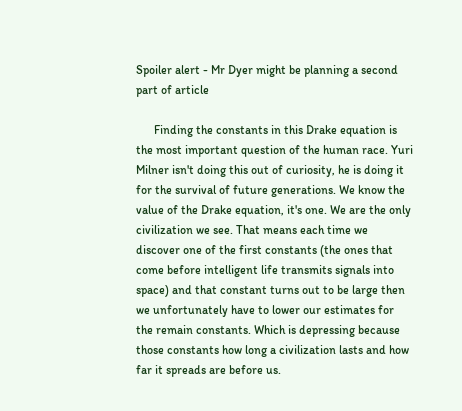Spoiler alert - Mr Dyer might be planning a second part of article

      Finding the constants in this Drake equation is the most important question of the human race. Yuri Milner isn't doing this out of curiosity, he is doing it for the survival of future generations. We know the value of the Drake equation, it's one. We are the only civilization we see. That means each time we discover one of the first constants (the ones that come before intelligent life transmits signals into space) and that constant turns out to be large then we unfortunately have to lower our estimates for the remain constants. Which is depressing because those constants how long a civilization lasts and how far it spreads are before us.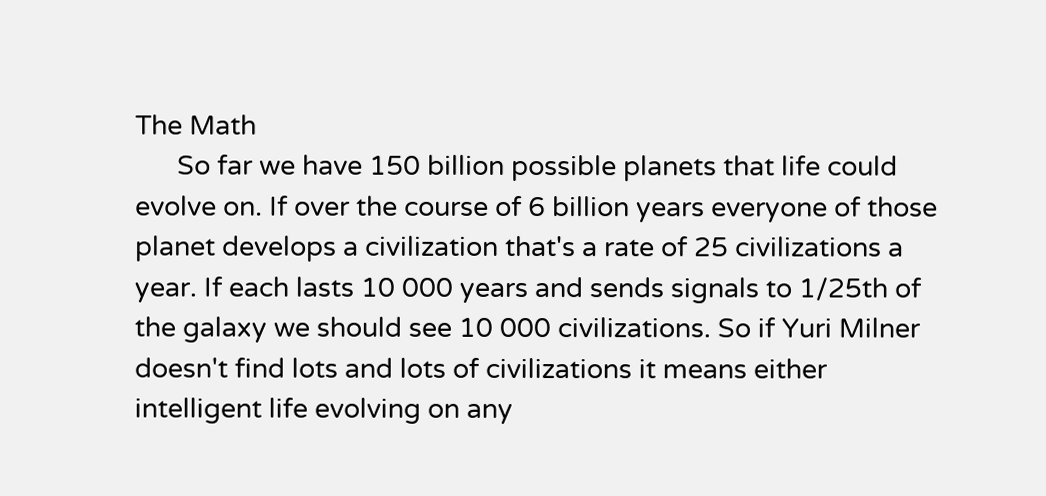The Math
      So far we have 150 billion possible planets that life could evolve on. If over the course of 6 billion years everyone of those planet develops a civilization that's a rate of 25 civilizations a year. If each lasts 10 000 years and sends signals to 1/25th of the galaxy we should see 10 000 civilizations. So if Yuri Milner doesn't find lots and lots of civilizations it means either intelligent life evolving on any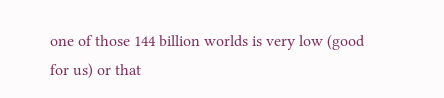one of those 144 billion worlds is very low (good for us) or that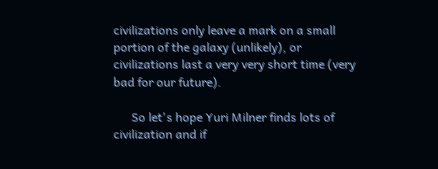civilizations only leave a mark on a small portion of the galaxy (unlikely), or civilizations last a very very short time (very bad for our future).

      So let's hope Yuri Milner finds lots of civilization and if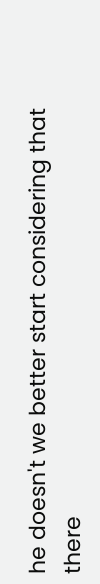he doesn't we better start considering that there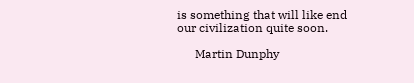is something that will like end our civilization quite soon.

      Martin Dunphy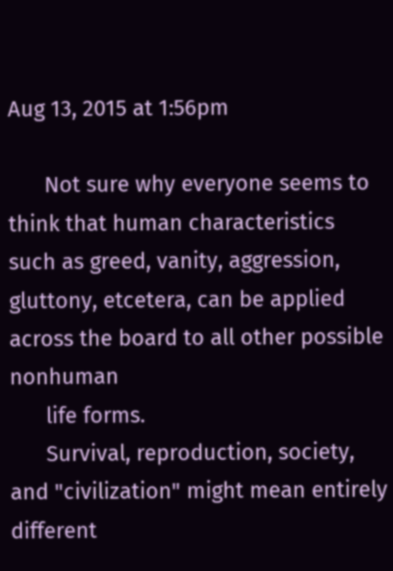Aug 13, 2015 at 1:56pm

      Not sure why everyone seems to think that human characteristics such as greed, vanity, aggression, gluttony, etcetera, can be applied across the board to all other possible nonhuman
      life forms.
      Survival, reproduction, society, and "civilization" might mean entirely different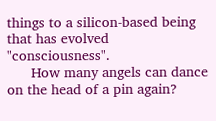things to a silicon-based being that has evolved "consciousness".
      How many angels can dance on the head of a pin again?